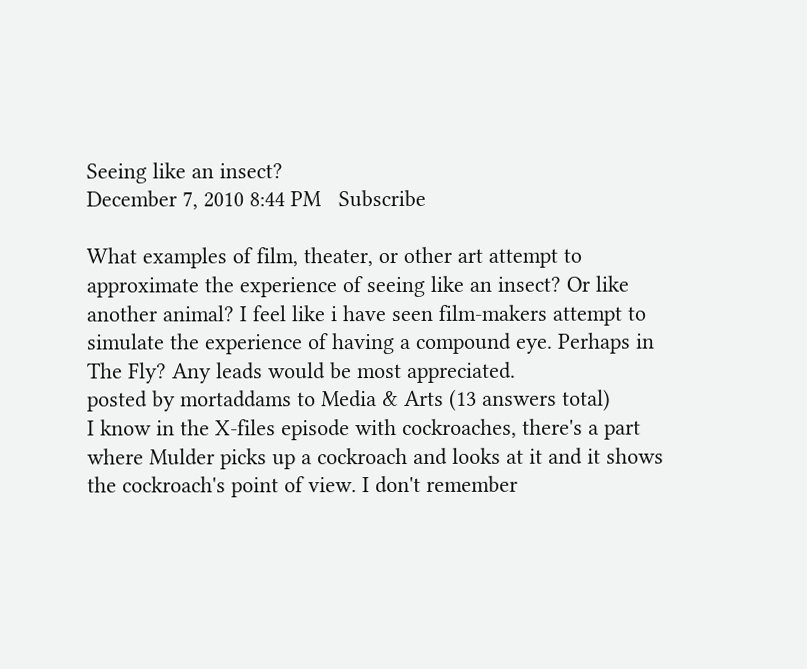Seeing like an insect?
December 7, 2010 8:44 PM   Subscribe

What examples of film, theater, or other art attempt to approximate the experience of seeing like an insect? Or like another animal? I feel like i have seen film-makers attempt to simulate the experience of having a compound eye. Perhaps in The Fly? Any leads would be most appreciated.
posted by mortaddams to Media & Arts (13 answers total)
I know in the X-files episode with cockroaches, there's a part where Mulder picks up a cockroach and looks at it and it shows the cockroach's point of view. I don't remember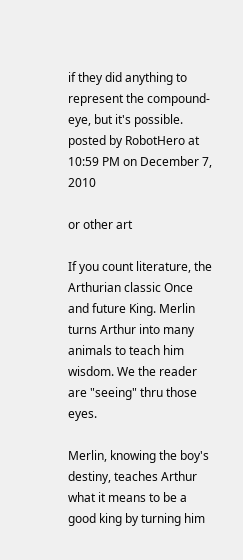if they did anything to represent the compound-eye, but it's possible.
posted by RobotHero at 10:59 PM on December 7, 2010

or other art

If you count literature, the Arthurian classic Once and future King. Merlin turns Arthur into many animals to teach him wisdom. We the reader are "seeing" thru those eyes.

Merlin, knowing the boy's destiny, teaches Arthur what it means to be a good king by turning him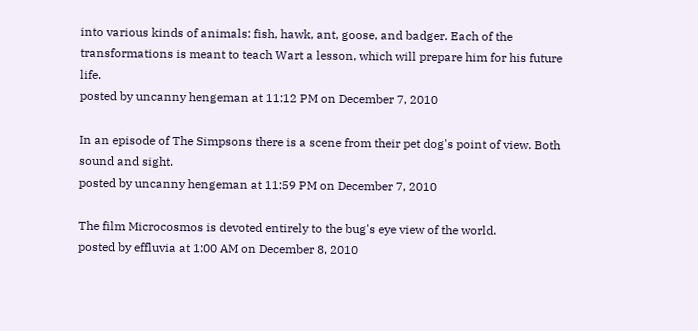into various kinds of animals: fish, hawk, ant, goose, and badger. Each of the transformations is meant to teach Wart a lesson, which will prepare him for his future life.
posted by uncanny hengeman at 11:12 PM on December 7, 2010

In an episode of The Simpsons there is a scene from their pet dog's point of view. Both sound and sight.
posted by uncanny hengeman at 11:59 PM on December 7, 2010

The film Microcosmos is devoted entirely to the bug's eye view of the world.
posted by effluvia at 1:00 AM on December 8, 2010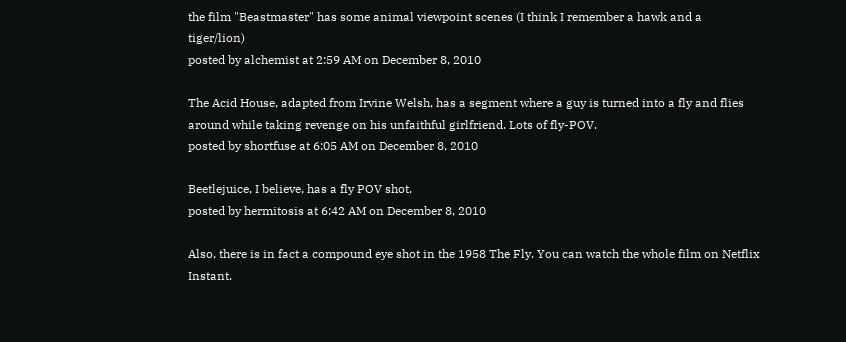the film "Beastmaster" has some animal viewpoint scenes (I think I remember a hawk and a tiger/lion)
posted by alchemist at 2:59 AM on December 8, 2010

The Acid House, adapted from Irvine Welsh, has a segment where a guy is turned into a fly and flies around while taking revenge on his unfaithful girlfriend. Lots of fly-POV.
posted by shortfuse at 6:05 AM on December 8, 2010

Beetlejuice, I believe, has a fly POV shot.
posted by hermitosis at 6:42 AM on December 8, 2010

Also, there is in fact a compound eye shot in the 1958 The Fly. You can watch the whole film on Netflix Instant.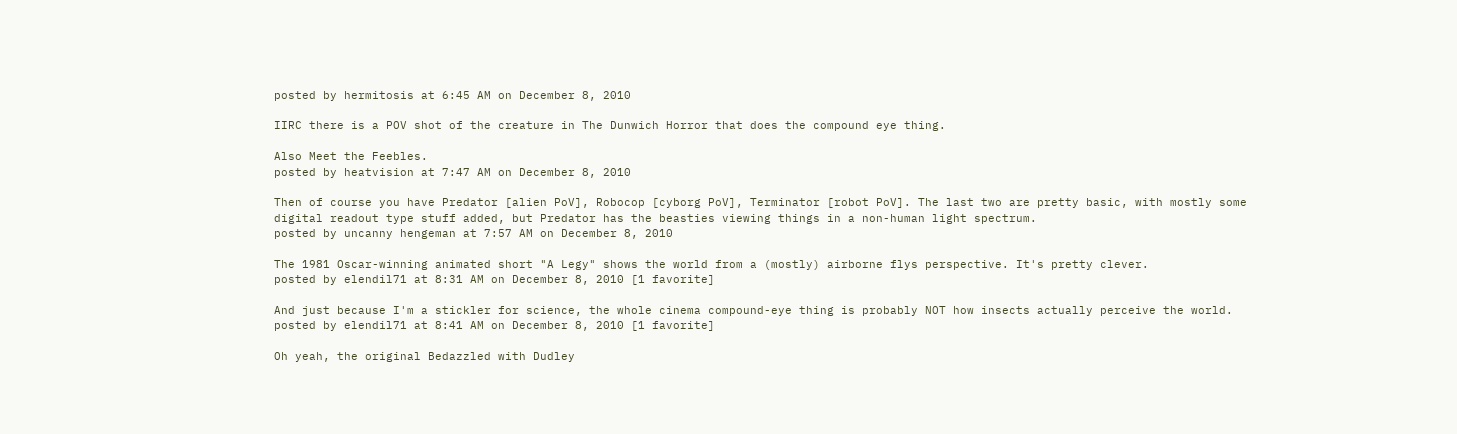posted by hermitosis at 6:45 AM on December 8, 2010

IIRC there is a POV shot of the creature in The Dunwich Horror that does the compound eye thing.

Also Meet the Feebles.
posted by heatvision at 7:47 AM on December 8, 2010

Then of course you have Predator [alien PoV], Robocop [cyborg PoV], Terminator [robot PoV]. The last two are pretty basic, with mostly some digital readout type stuff added, but Predator has the beasties viewing things in a non-human light spectrum.
posted by uncanny hengeman at 7:57 AM on December 8, 2010

The 1981 Oscar-winning animated short "A Legy" shows the world from a (mostly) airborne flys perspective. It's pretty clever.
posted by elendil71 at 8:31 AM on December 8, 2010 [1 favorite]

And just because I'm a stickler for science, the whole cinema compound-eye thing is probably NOT how insects actually perceive the world.
posted by elendil71 at 8:41 AM on December 8, 2010 [1 favorite]

Oh yeah, the original Bedazzled with Dudley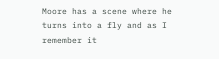Moore has a scene where he turns into a fly and as I remember it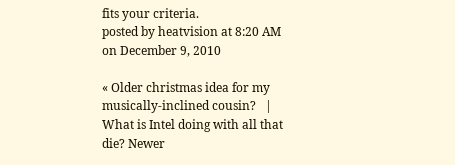fits your criteria.
posted by heatvision at 8:20 AM on December 9, 2010

« Older christmas idea for my musically-inclined cousin?   |   What is Intel doing with all that die? Newer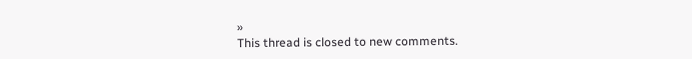»
This thread is closed to new comments.